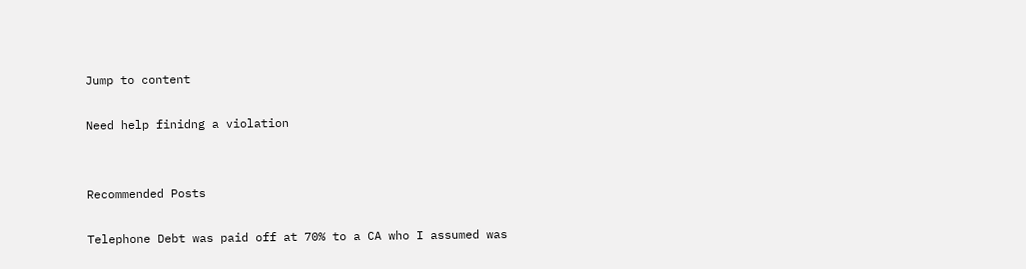Jump to content

Need help finidng a violation


Recommended Posts

Telephone Debt was paid off at 70% to a CA who I assumed was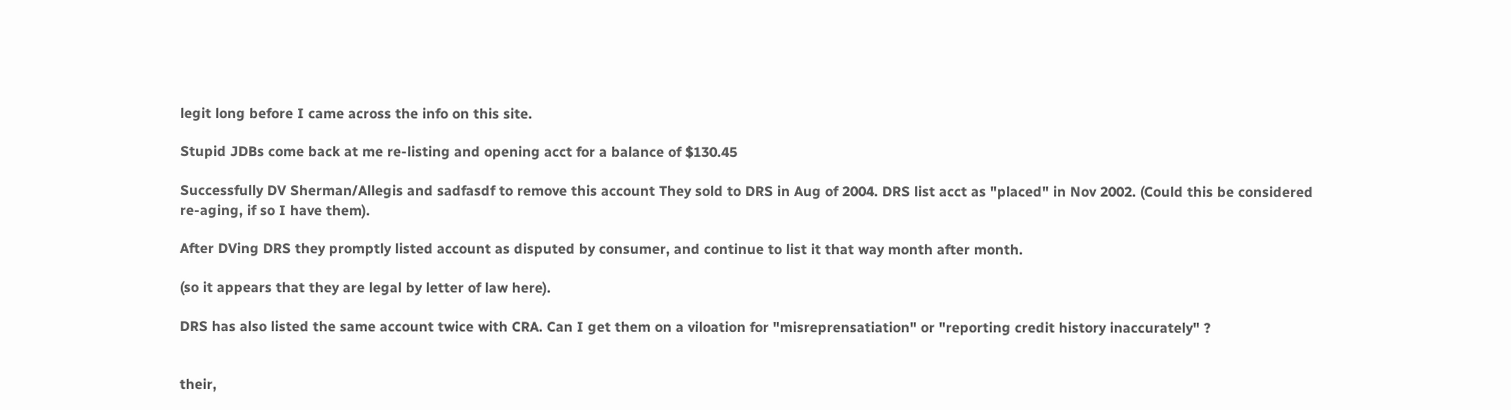legit long before I came across the info on this site.

Stupid JDBs come back at me re-listing and opening acct for a balance of $130.45

Successfully DV Sherman/Allegis and sadfasdf to remove this account They sold to DRS in Aug of 2004. DRS list acct as "placed" in Nov 2002. (Could this be considered re-aging, if so I have them).

After DVing DRS they promptly listed account as disputed by consumer, and continue to list it that way month after month.

(so it appears that they are legal by letter of law here).

DRS has also listed the same account twice with CRA. Can I get them on a viloation for "misreprensatiation" or "reporting credit history inaccurately" ?


their,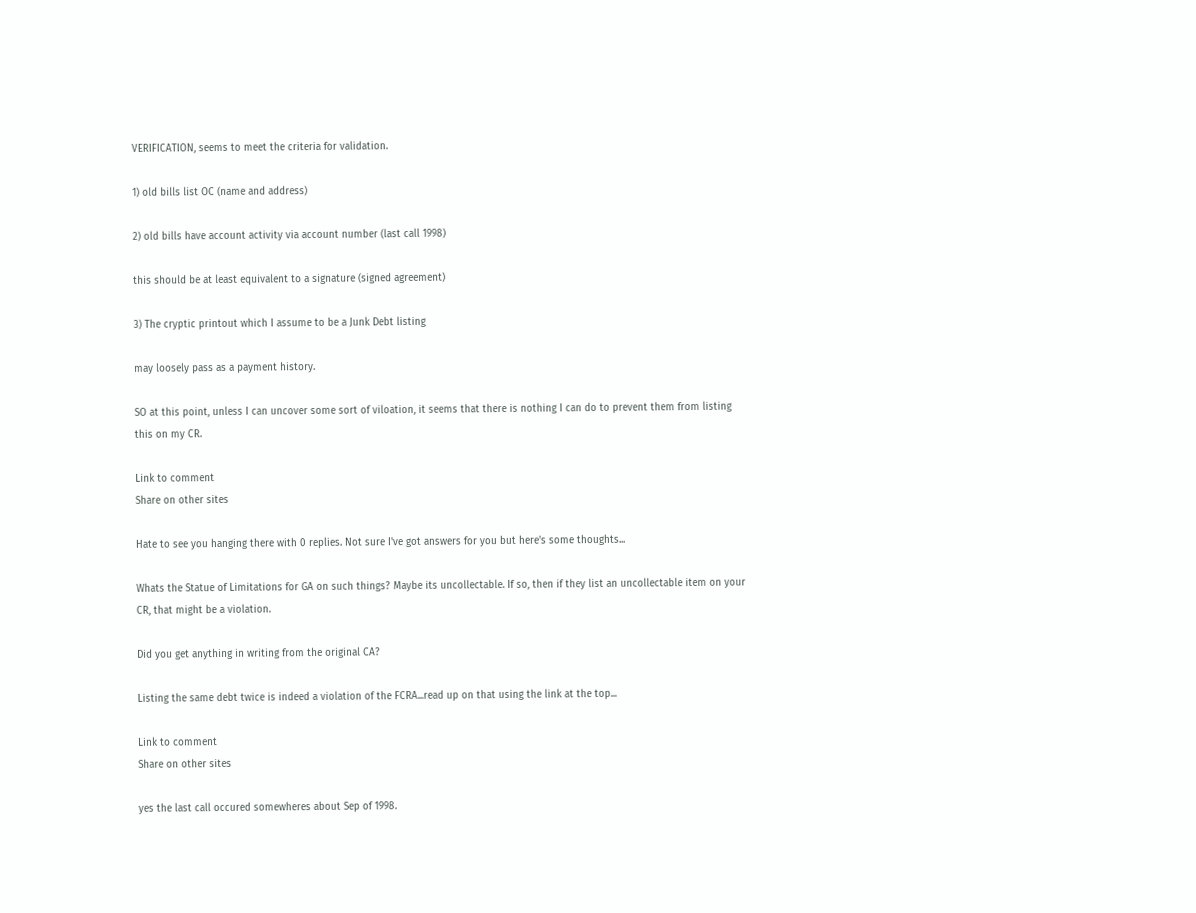VERIFICATION, seems to meet the criteria for validation.

1) old bills list OC (name and address)

2) old bills have account activity via account number (last call 1998)

this should be at least equivalent to a signature (signed agreement)

3) The cryptic printout which I assume to be a Junk Debt listing

may loosely pass as a payment history.

SO at this point, unless I can uncover some sort of viloation, it seems that there is nothing I can do to prevent them from listing this on my CR.

Link to comment
Share on other sites

Hate to see you hanging there with 0 replies. Not sure I've got answers for you but here's some thoughts...

Whats the Statue of Limitations for GA on such things? Maybe its uncollectable. If so, then if they list an uncollectable item on your CR, that might be a violation.

Did you get anything in writing from the original CA?

Listing the same debt twice is indeed a violation of the FCRA...read up on that using the link at the top...

Link to comment
Share on other sites

yes the last call occured somewheres about Sep of 1998.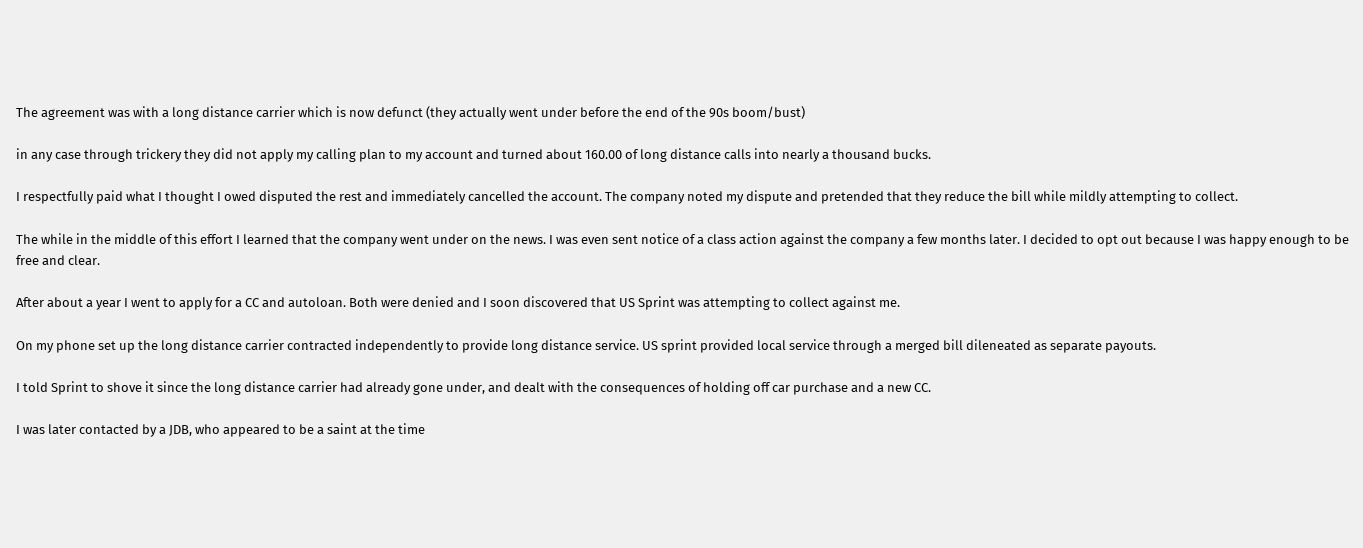The agreement was with a long distance carrier which is now defunct (they actually went under before the end of the 90s boom/bust)

in any case through trickery they did not apply my calling plan to my account and turned about 160.00 of long distance calls into nearly a thousand bucks.

I respectfully paid what I thought I owed disputed the rest and immediately cancelled the account. The company noted my dispute and pretended that they reduce the bill while mildly attempting to collect.

The while in the middle of this effort I learned that the company went under on the news. I was even sent notice of a class action against the company a few months later. I decided to opt out because I was happy enough to be free and clear.

After about a year I went to apply for a CC and autoloan. Both were denied and I soon discovered that US Sprint was attempting to collect against me.

On my phone set up the long distance carrier contracted independently to provide long distance service. US sprint provided local service through a merged bill dileneated as separate payouts.

I told Sprint to shove it since the long distance carrier had already gone under, and dealt with the consequences of holding off car purchase and a new CC.

I was later contacted by a JDB, who appeared to be a saint at the time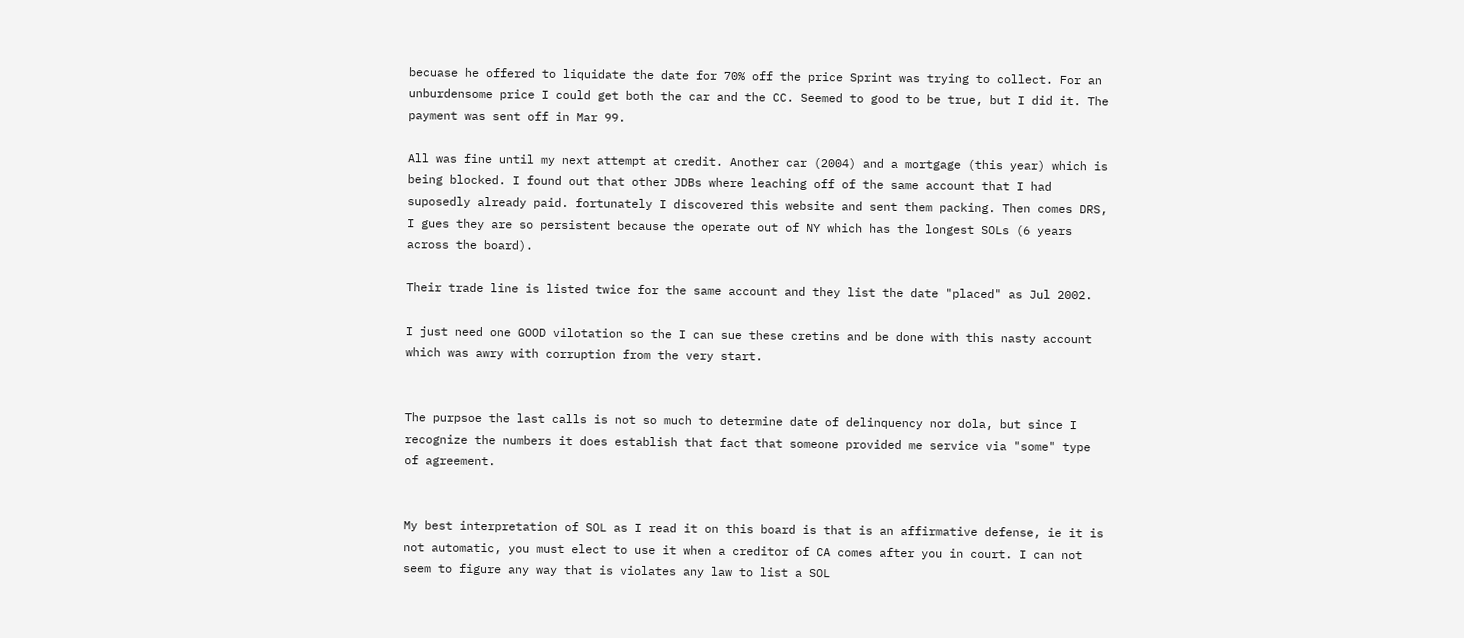becuase he offered to liquidate the date for 70% off the price Sprint was trying to collect. For an unburdensome price I could get both the car and the CC. Seemed to good to be true, but I did it. The payment was sent off in Mar 99.

All was fine until my next attempt at credit. Another car (2004) and a mortgage (this year) which is being blocked. I found out that other JDBs where leaching off of the same account that I had suposedly already paid. fortunately I discovered this website and sent them packing. Then comes DRS, I gues they are so persistent because the operate out of NY which has the longest SOLs (6 years across the board).

Their trade line is listed twice for the same account and they list the date "placed" as Jul 2002.

I just need one GOOD vilotation so the I can sue these cretins and be done with this nasty account which was awry with corruption from the very start.


The purpsoe the last calls is not so much to determine date of delinquency nor dola, but since I recognize the numbers it does establish that fact that someone provided me service via "some" type of agreement.


My best interpretation of SOL as I read it on this board is that is an affirmative defense, ie it is not automatic, you must elect to use it when a creditor of CA comes after you in court. I can not seem to figure any way that is violates any law to list a SOL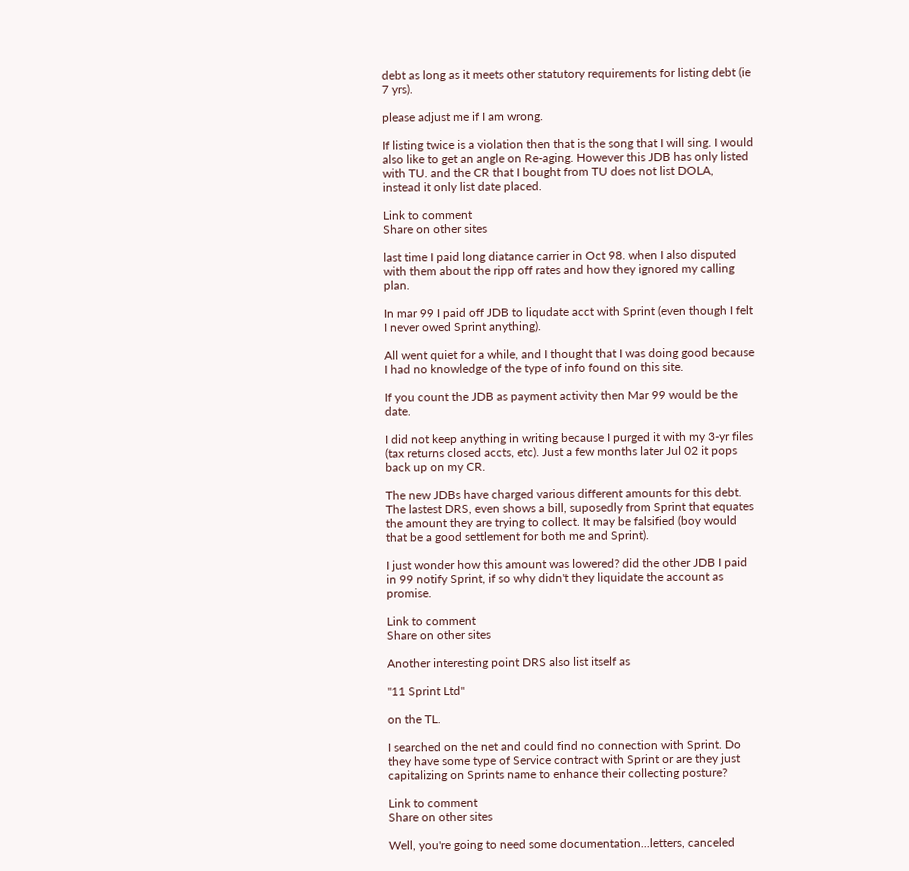debt as long as it meets other statutory requirements for listing debt (ie 7 yrs).

please adjust me if I am wrong.

If listing twice is a violation then that is the song that I will sing. I would also like to get an angle on Re-aging. However this JDB has only listed with TU. and the CR that I bought from TU does not list DOLA, instead it only list date placed.

Link to comment
Share on other sites

last time I paid long diatance carrier in Oct 98. when I also disputed with them about the ripp off rates and how they ignored my calling plan.

In mar 99 I paid off JDB to liqudate acct with Sprint (even though I felt I never owed Sprint anything).

All went quiet for a while, and I thought that I was doing good because I had no knowledge of the type of info found on this site.

If you count the JDB as payment activity then Mar 99 would be the date.

I did not keep anything in writing because I purged it with my 3-yr files (tax returns closed accts, etc). Just a few months later Jul 02 it pops back up on my CR.

The new JDBs have charged various different amounts for this debt. The lastest DRS, even shows a bill, suposedly from Sprint that equates the amount they are trying to collect. It may be falsified (boy would that be a good settlement for both me and Sprint).

I just wonder how this amount was lowered? did the other JDB I paid in 99 notify Sprint, if so why didn't they liquidate the account as promise.

Link to comment
Share on other sites

Another interesting point DRS also list itself as

"11 Sprint Ltd"

on the TL.

I searched on the net and could find no connection with Sprint. Do they have some type of Service contract with Sprint or are they just capitalizing on Sprints name to enhance their collecting posture?

Link to comment
Share on other sites

Well, you're going to need some documentation...letters, canceled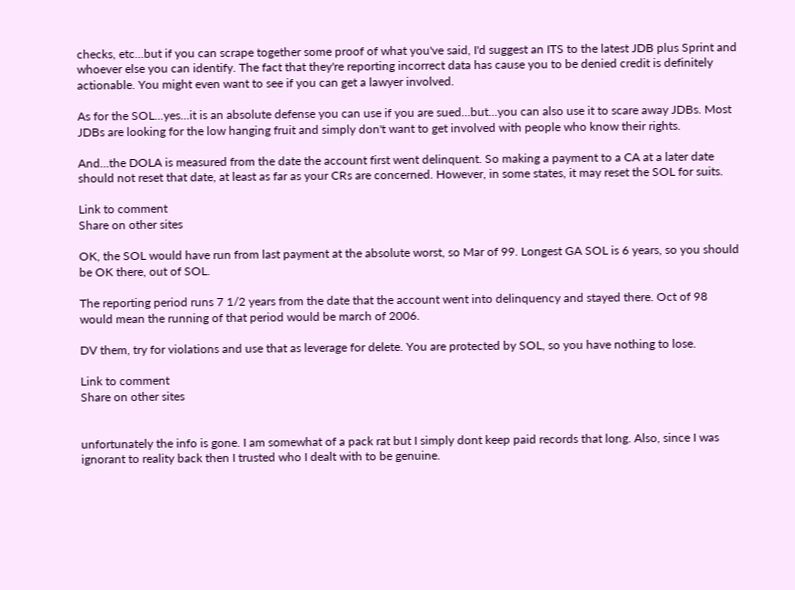checks, etc...but if you can scrape together some proof of what you've said, I'd suggest an ITS to the latest JDB plus Sprint and whoever else you can identify. The fact that they're reporting incorrect data has cause you to be denied credit is definitely actionable. You might even want to see if you can get a lawyer involved.

As for the SOL...yes...it is an absolute defense you can use if you are sued...but...you can also use it to scare away JDBs. Most JDBs are looking for the low hanging fruit and simply don't want to get involved with people who know their rights.

And...the DOLA is measured from the date the account first went delinquent. So making a payment to a CA at a later date should not reset that date, at least as far as your CRs are concerned. However, in some states, it may reset the SOL for suits.

Link to comment
Share on other sites

OK, the SOL would have run from last payment at the absolute worst, so Mar of 99. Longest GA SOL is 6 years, so you should be OK there, out of SOL.

The reporting period runs 7 1/2 years from the date that the account went into delinquency and stayed there. Oct of 98 would mean the running of that period would be march of 2006.

DV them, try for violations and use that as leverage for delete. You are protected by SOL, so you have nothing to lose.

Link to comment
Share on other sites


unfortunately the info is gone. I am somewhat of a pack rat but I simply dont keep paid records that long. Also, since I was ignorant to reality back then I trusted who I dealt with to be genuine.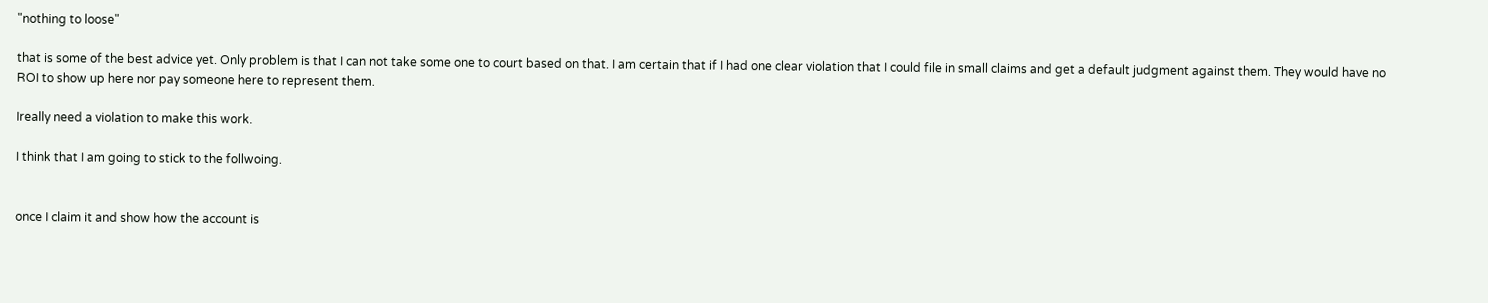"nothing to loose"

that is some of the best advice yet. Only problem is that I can not take some one to court based on that. I am certain that if I had one clear violation that I could file in small claims and get a default judgment against them. They would have no ROI to show up here nor pay someone here to represent them.

Ireally need a violation to make this work.

I think that I am going to stick to the follwoing.


once I claim it and show how the account is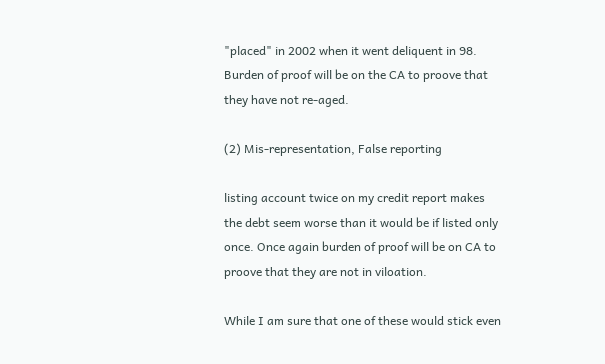"placed" in 2002 when it went deliquent in 98. Burden of proof will be on the CA to proove that they have not re-aged.

(2) Mis-representation, False reporting

listing account twice on my credit report makes the debt seem worse than it would be if listed only once. Once again burden of proof will be on CA to proove that they are not in viloation.

While I am sure that one of these would stick even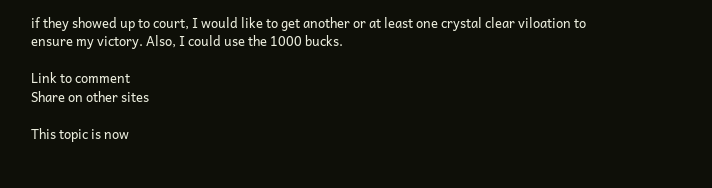if they showed up to court, I would like to get another or at least one crystal clear viloation to ensure my victory. Also, I could use the 1000 bucks.

Link to comment
Share on other sites

This topic is now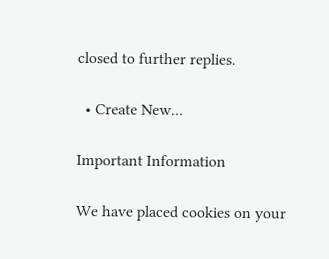closed to further replies.

  • Create New...

Important Information

We have placed cookies on your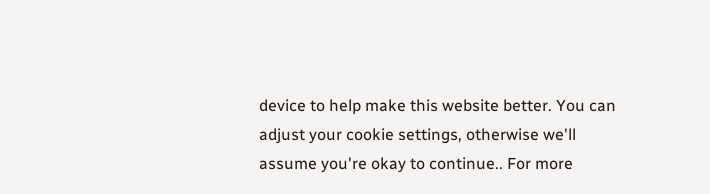device to help make this website better. You can adjust your cookie settings, otherwise we'll assume you're okay to continue.. For more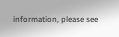information, please see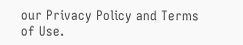our Privacy Policy and Terms of Use.